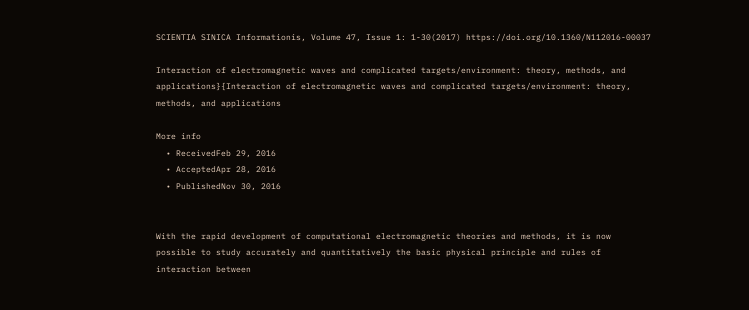SCIENTIA SINICA Informationis, Volume 47, Issue 1: 1-30(2017) https://doi.org/10.1360/N112016-00037

Interaction of electromagnetic waves and complicated targets/environment: theory, methods, and applications}{Interaction of electromagnetic waves and complicated targets/environment: theory, methods, and applications

More info
  • ReceivedFeb 29, 2016
  • AcceptedApr 28, 2016
  • PublishedNov 30, 2016


With the rapid development of computational electromagnetic theories and methods, it is now possible to study accurately and quantitatively the basic physical principle and rules of interaction between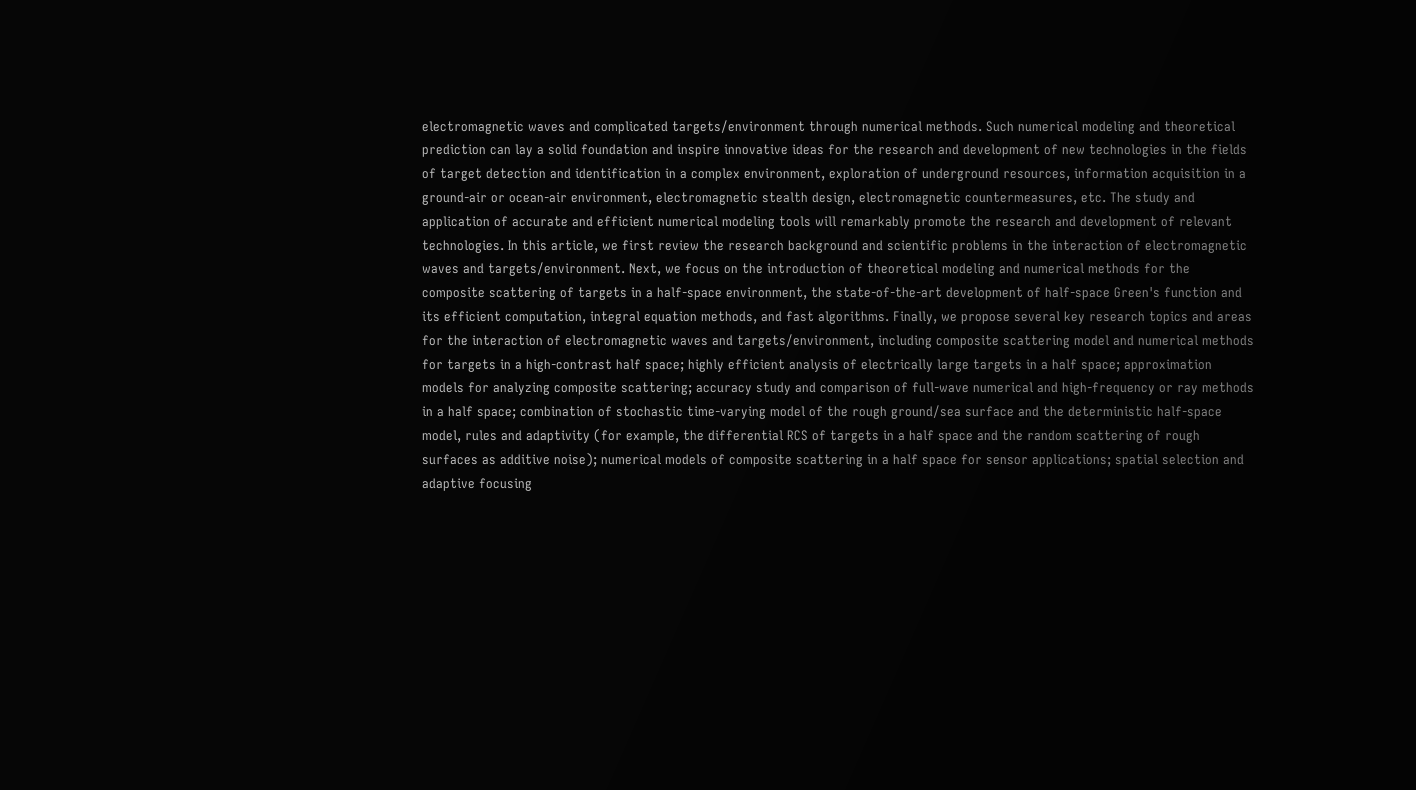electromagnetic waves and complicated targets/environment through numerical methods. Such numerical modeling and theoretical prediction can lay a solid foundation and inspire innovative ideas for the research and development of new technologies in the fields of target detection and identification in a complex environment, exploration of underground resources, information acquisition in a ground-air or ocean-air environment, electromagnetic stealth design, electromagnetic countermeasures, etc. The study and application of accurate and efficient numerical modeling tools will remarkably promote the research and development of relevant technologies. In this article, we first review the research background and scientific problems in the interaction of electromagnetic waves and targets/environment. Next, we focus on the introduction of theoretical modeling and numerical methods for the composite scattering of targets in a half-space environment, the state-of-the-art development of half-space Green's function and its efficient computation, integral equation methods, and fast algorithms. Finally, we propose several key research topics and areas for the interaction of electromagnetic waves and targets/environment, including composite scattering model and numerical methods for targets in a high-contrast half space; highly efficient analysis of electrically large targets in a half space; approximation models for analyzing composite scattering; accuracy study and comparison of full-wave numerical and high-frequency or ray methods in a half space; combination of stochastic time-varying model of the rough ground/sea surface and the deterministic half-space model, rules and adaptivity (for example, the differential RCS of targets in a half space and the random scattering of rough surfaces as additive noise); numerical models of composite scattering in a half space for sensor applications; spatial selection and adaptive focusing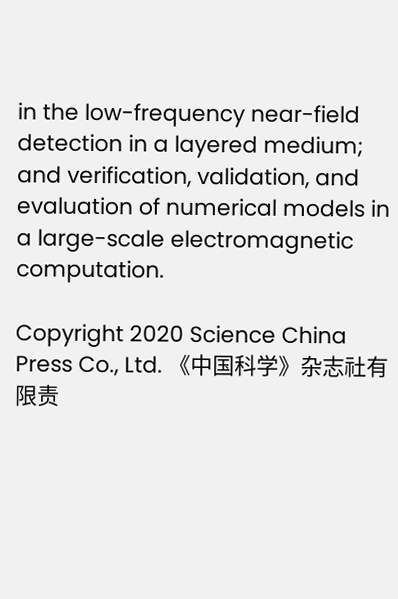in the low-frequency near-field detection in a layered medium; and verification, validation, and evaluation of numerical models in a large-scale electromagnetic computation.

Copyright 2020 Science China Press Co., Ltd. 《中国科学》杂志社有限责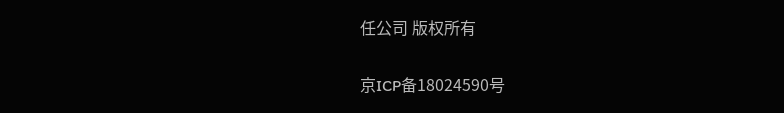任公司 版权所有

京ICP备18024590号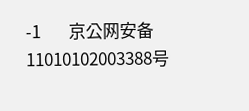-1       京公网安备11010102003388号